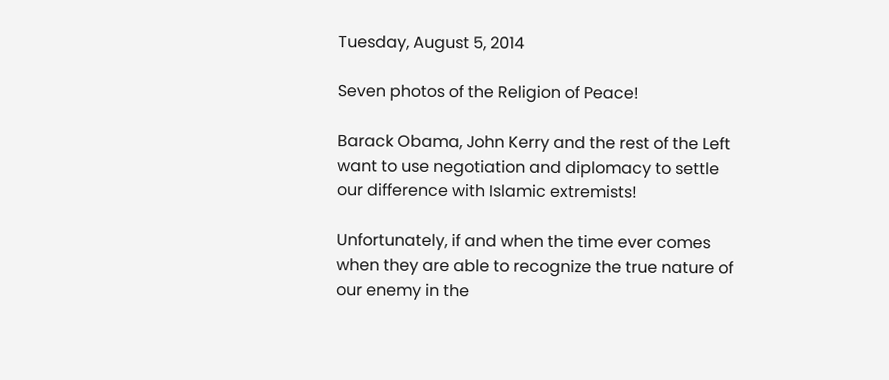Tuesday, August 5, 2014

Seven photos of the Religion of Peace!

Barack Obama, John Kerry and the rest of the Left want to use negotiation and diplomacy to settle our difference with Islamic extremists!

Unfortunately, if and when the time ever comes when they are able to recognize the true nature of our enemy in the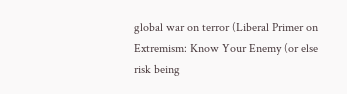global war on terror (Liberal Primer on Extremism: Know Your Enemy (or else risk being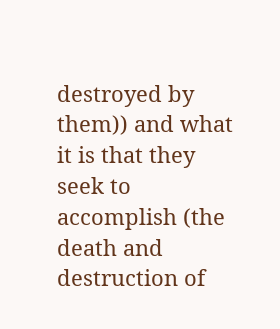destroyed by them)) and what it is that they seek to accomplish (the death and destruction of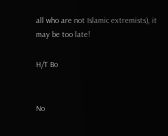all who are not Islamic extremists), it may be too late!

H/T Bo


No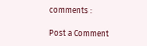comments :

Post a Comment